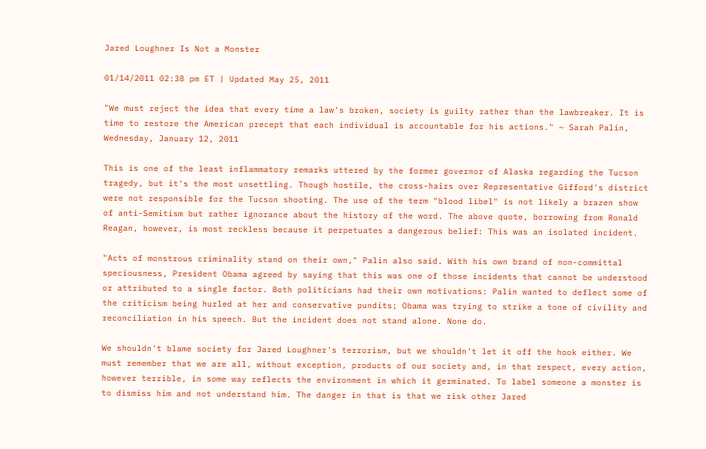Jared Loughner Is Not a Monster

01/14/2011 02:38 pm ET | Updated May 25, 2011

"We must reject the idea that every time a law's broken, society is guilty rather than the lawbreaker. It is time to restore the American precept that each individual is accountable for his actions." ~ Sarah Palin, Wednesday, January 12, 2011

This is one of the least inflammatory remarks uttered by the former governor of Alaska regarding the Tucson tragedy, but it's the most unsettling. Though hostile, the cross-hairs over Representative Gifford's district were not responsible for the Tucson shooting. The use of the term "blood libel" is not likely a brazen show of anti-Semitism but rather ignorance about the history of the word. The above quote, borrowing from Ronald Reagan, however, is most reckless because it perpetuates a dangerous belief: This was an isolated incident.

"Acts of monstrous criminality stand on their own," Palin also said. With his own brand of non-committal speciousness, President Obama agreed by saying that this was one of those incidents that cannot be understood or attributed to a single factor. Both politicians had their own motivations: Palin wanted to deflect some of the criticism being hurled at her and conservative pundits; Obama was trying to strike a tone of civility and reconciliation in his speech. But the incident does not stand alone. None do.

We shouldn't blame society for Jared Loughner's terrorism, but we shouldn't let it off the hook either. We must remember that we are all, without exception, products of our society and, in that respect, every action, however terrible, in some way reflects the environment in which it germinated. To label someone a monster is to dismiss him and not understand him. The danger in that is that we risk other Jared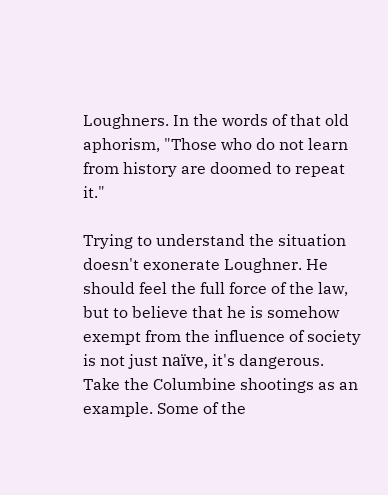Loughners. In the words of that old aphorism, "Those who do not learn from history are doomed to repeat it."

Trying to understand the situation doesn't exonerate Loughner. He should feel the full force of the law, but to believe that he is somehow exempt from the influence of society is not just naïve, it's dangerous. Take the Columbine shootings as an example. Some of the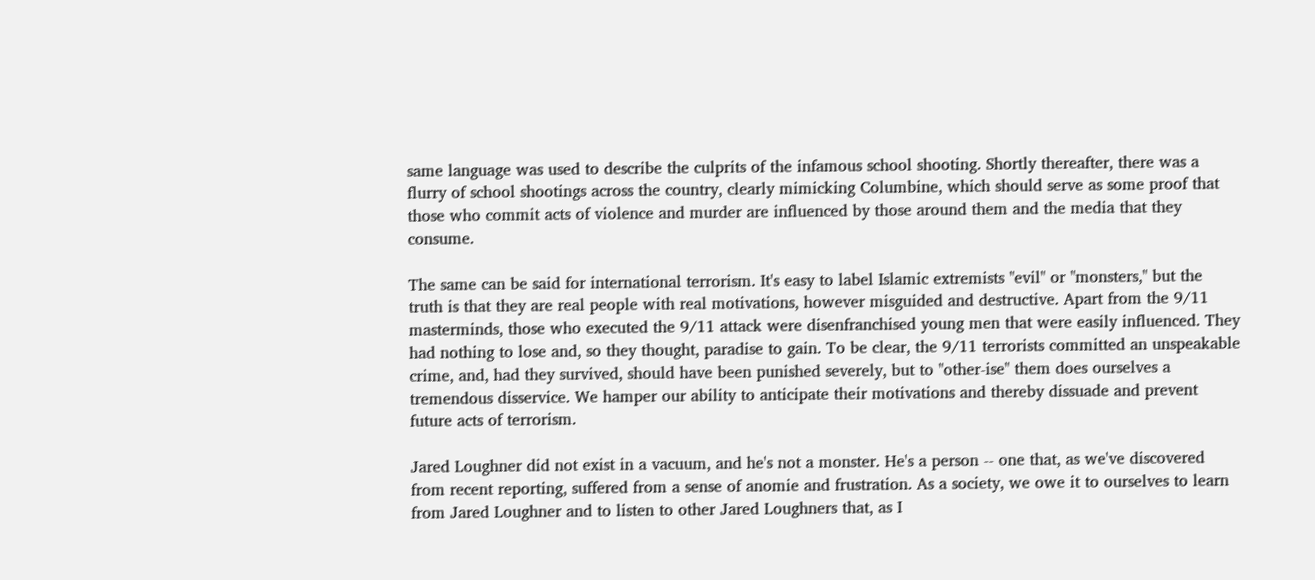same language was used to describe the culprits of the infamous school shooting. Shortly thereafter, there was a flurry of school shootings across the country, clearly mimicking Columbine, which should serve as some proof that those who commit acts of violence and murder are influenced by those around them and the media that they consume.

The same can be said for international terrorism. It's easy to label Islamic extremists "evil" or "monsters," but the truth is that they are real people with real motivations, however misguided and destructive. Apart from the 9/11 masterminds, those who executed the 9/11 attack were disenfranchised young men that were easily influenced. They had nothing to lose and, so they thought, paradise to gain. To be clear, the 9/11 terrorists committed an unspeakable crime, and, had they survived, should have been punished severely, but to "other-ise" them does ourselves a tremendous disservice. We hamper our ability to anticipate their motivations and thereby dissuade and prevent future acts of terrorism.

Jared Loughner did not exist in a vacuum, and he's not a monster. He's a person -- one that, as we've discovered from recent reporting, suffered from a sense of anomie and frustration. As a society, we owe it to ourselves to learn from Jared Loughner and to listen to other Jared Loughners that, as I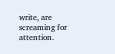write, are screaming for attention.